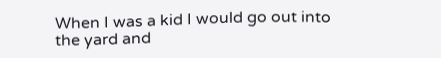When I was a kid I would go out into the yard and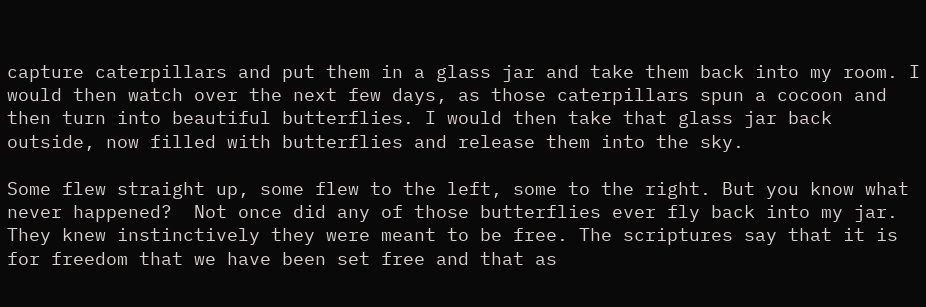capture caterpillars and put them in a glass jar and take them back into my room. I would then watch over the next few days, as those caterpillars spun a cocoon and then turn into beautiful butterflies. I would then take that glass jar back outside, now filled with butterflies and release them into the sky.

Some flew straight up, some flew to the left, some to the right. But you know what never happened?  Not once did any of those butterflies ever fly back into my jar. They knew instinctively they were meant to be free. The scriptures say that it is for freedom that we have been set free and that as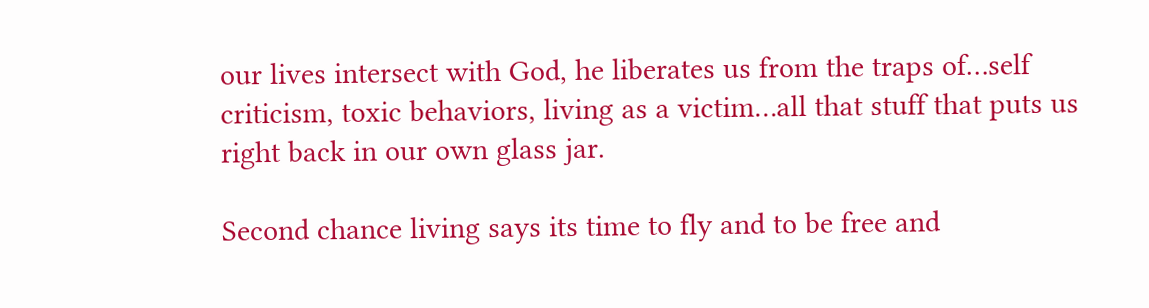our lives intersect with God, he liberates us from the traps of…self criticism, toxic behaviors, living as a victim…all that stuff that puts us right back in our own glass jar.

Second chance living says its time to fly and to be free and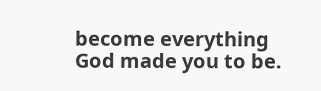become everything God made you to be.